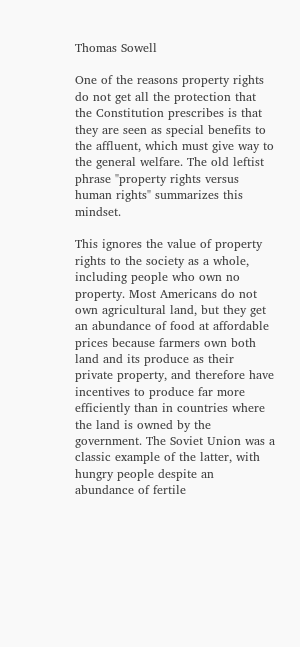Thomas Sowell

One of the reasons property rights do not get all the protection that the Constitution prescribes is that they are seen as special benefits to the affluent, which must give way to the general welfare. The old leftist phrase "property rights versus human rights" summarizes this mindset.

This ignores the value of property rights to the society as a whole, including people who own no property. Most Americans do not own agricultural land, but they get an abundance of food at affordable prices because farmers own both land and its produce as their private property, and therefore have incentives to produce far more efficiently than in countries where the land is owned by the government. The Soviet Union was a classic example of the latter, with hungry people despite an abundance of fertile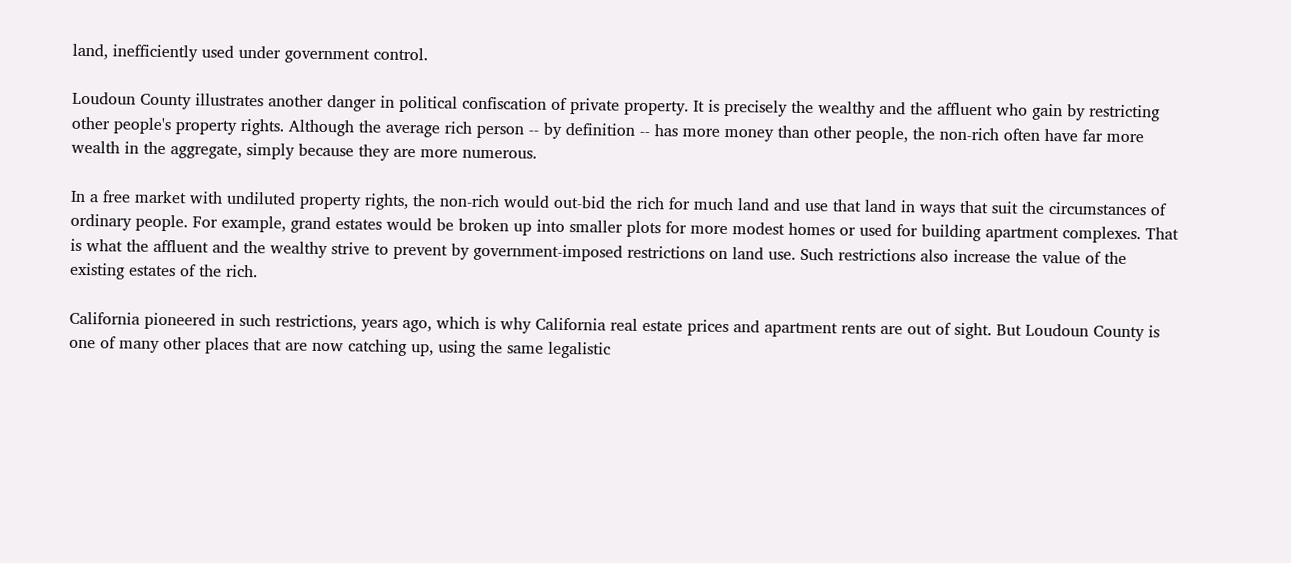land, inefficiently used under government control.

Loudoun County illustrates another danger in political confiscation of private property. It is precisely the wealthy and the affluent who gain by restricting other people's property rights. Although the average rich person -- by definition -- has more money than other people, the non-rich often have far more wealth in the aggregate, simply because they are more numerous.

In a free market with undiluted property rights, the non-rich would out-bid the rich for much land and use that land in ways that suit the circumstances of ordinary people. For example, grand estates would be broken up into smaller plots for more modest homes or used for building apartment complexes. That is what the affluent and the wealthy strive to prevent by government-imposed restrictions on land use. Such restrictions also increase the value of the existing estates of the rich.

California pioneered in such restrictions, years ago, which is why California real estate prices and apartment rents are out of sight. But Loudoun County is one of many other places that are now catching up, using the same legalistic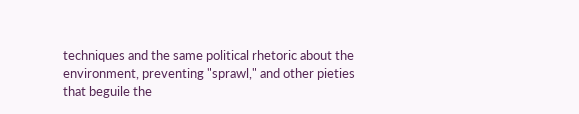techniques and the same political rhetoric about the environment, preventing "sprawl," and other pieties that beguile the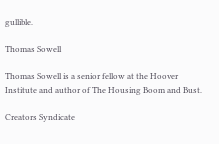gullible.

Thomas Sowell

Thomas Sowell is a senior fellow at the Hoover Institute and author of The Housing Boom and Bust.

Creators Syndicate